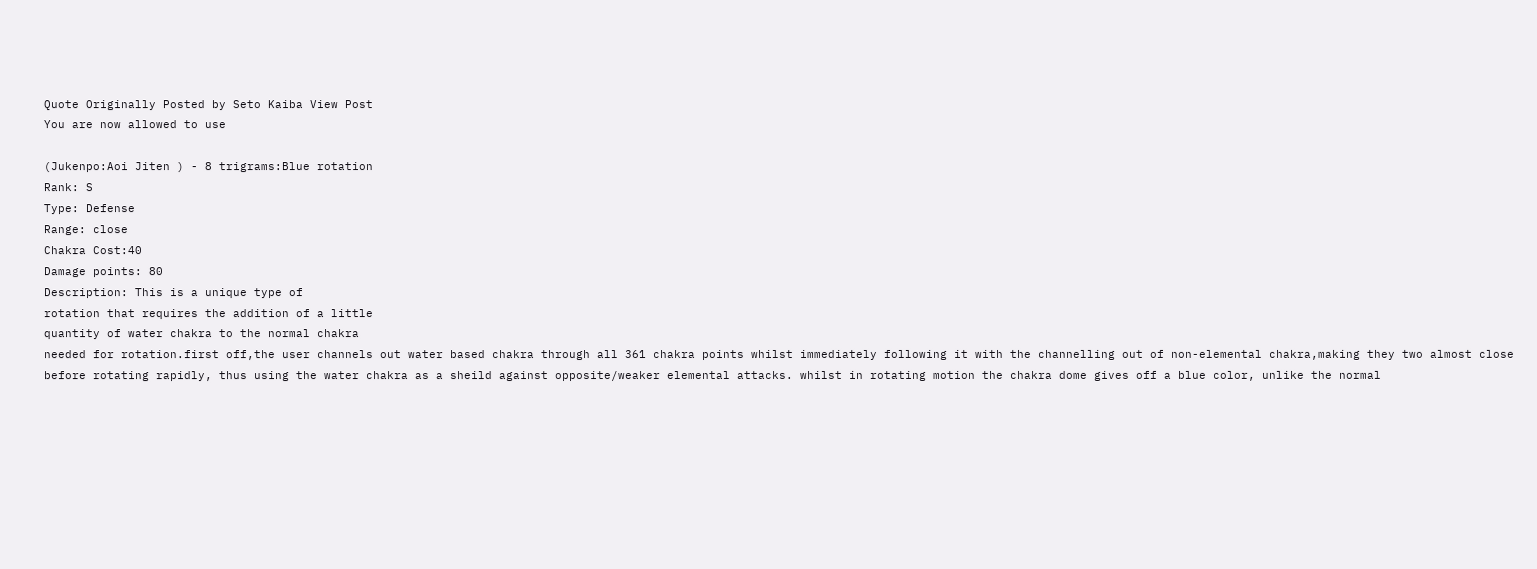Quote Originally Posted by Seto Kaiba View Post
You are now allowed to use

(Jukenpo:Aoi Jiten ) - 8 trigrams:Blue rotation
Rank: S
Type: Defense
Range: close
Chakra Cost:40
Damage points: 80
Description: This is a unique type of
rotation that requires the addition of a little
quantity of water chakra to the normal chakra
needed for rotation.first off,the user channels out water based chakra through all 361 chakra points whilst immediately following it with the channelling out of non-elemental chakra,making they two almost close before rotating rapidly, thus using the water chakra as a sheild against opposite/weaker elemental attacks. whilst in rotating motion the chakra dome gives off a blue color, unlike the normal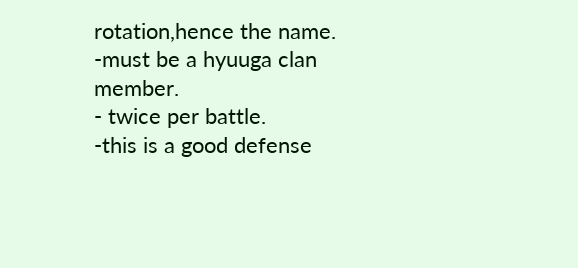rotation,hence the name.
-must be a hyuuga clan member.
- twice per battle.
-this is a good defense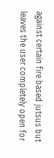against certain fire based jutsus but leaves the user completely open for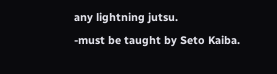any lightning jutsu.
-must be taught by Seto Kaiba.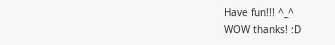Have fun!!! ^_^
WOW thanks! :D